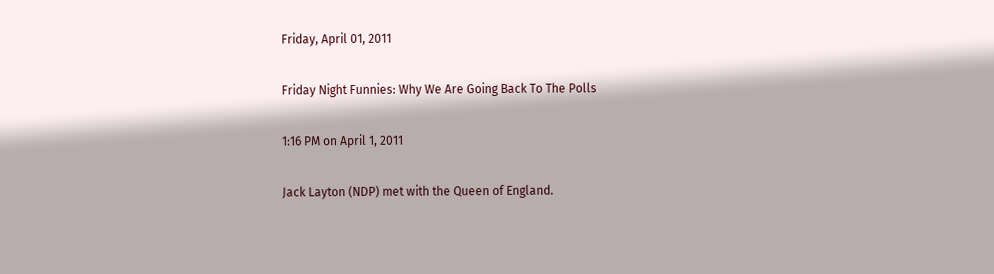Friday, April 01, 2011

Friday Night Funnies: Why We Are Going Back To The Polls

1:16 PM on April 1, 2011

Jack Layton (NDP) met with the Queen of England.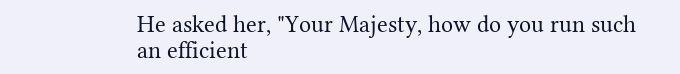He asked her, "Your Majesty, how do you run such an efficient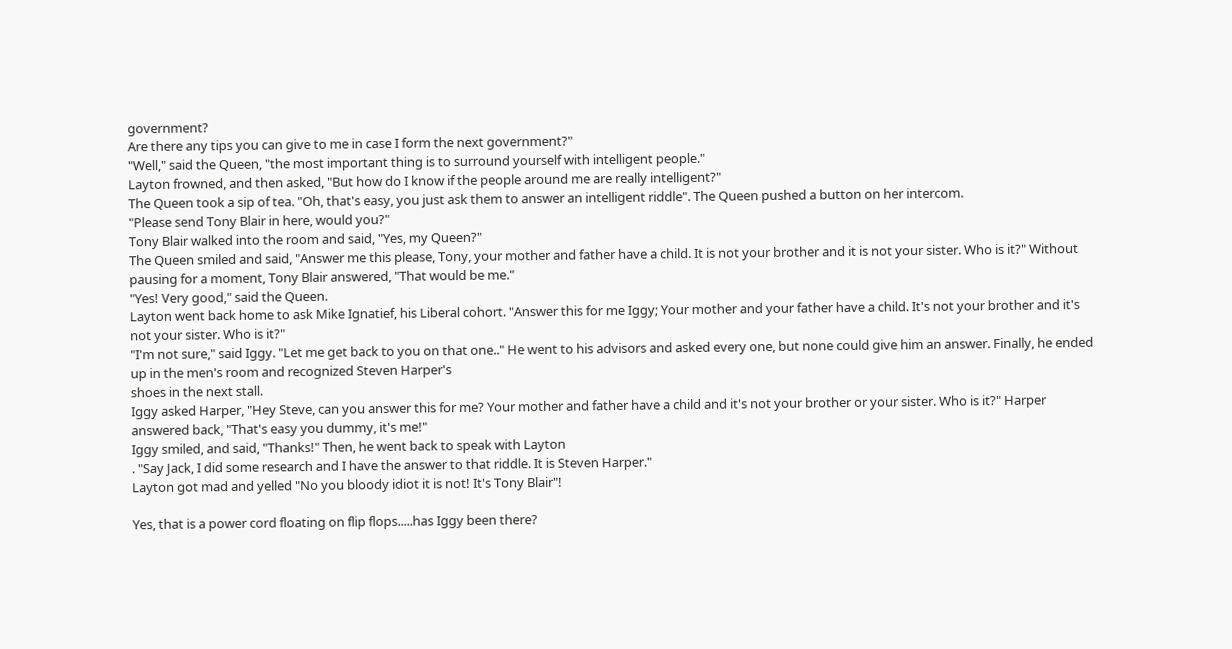government?
Are there any tips you can give to me in case I form the next government?"
"Well," said the Queen, "the most important thing is to surround yourself with intelligent people."
Layton frowned, and then asked, "But how do I know if the people around me are really intelligent?"
The Queen took a sip of tea. "Oh, that's easy, you just ask them to answer an intelligent riddle". The Queen pushed a button on her intercom.
"Please send Tony Blair in here, would you?"
Tony Blair walked into the room and said, "Yes, my Queen?"
The Queen smiled and said, "Answer me this please, Tony, your mother and father have a child. It is not your brother and it is not your sister. Who is it?" Without pausing for a moment, Tony Blair answered, "That would be me."
"Yes! Very good," said the Queen.
Layton went back home to ask Mike Ignatief, his Liberal cohort. "Answer this for me Iggy; Your mother and your father have a child. It's not your brother and it's not your sister. Who is it?"
"I'm not sure," said Iggy. "Let me get back to you on that one.." He went to his advisors and asked every one, but none could give him an answer. Finally, he ended up in the men's room and recognized Steven Harper's
shoes in the next stall.
Iggy asked Harper, "Hey Steve, can you answer this for me? Your mother and father have a child and it's not your brother or your sister. Who is it?" Harper answered back, "That's easy you dummy, it's me!"
Iggy smiled, and said, "Thanks!" Then, he went back to speak with Layton
. "Say Jack, I did some research and I have the answer to that riddle. It is Steven Harper."
Layton got mad and yelled "No you bloody idiot it is not! It's Tony Blair"!

Yes, that is a power cord floating on flip flops.....has Iggy been there?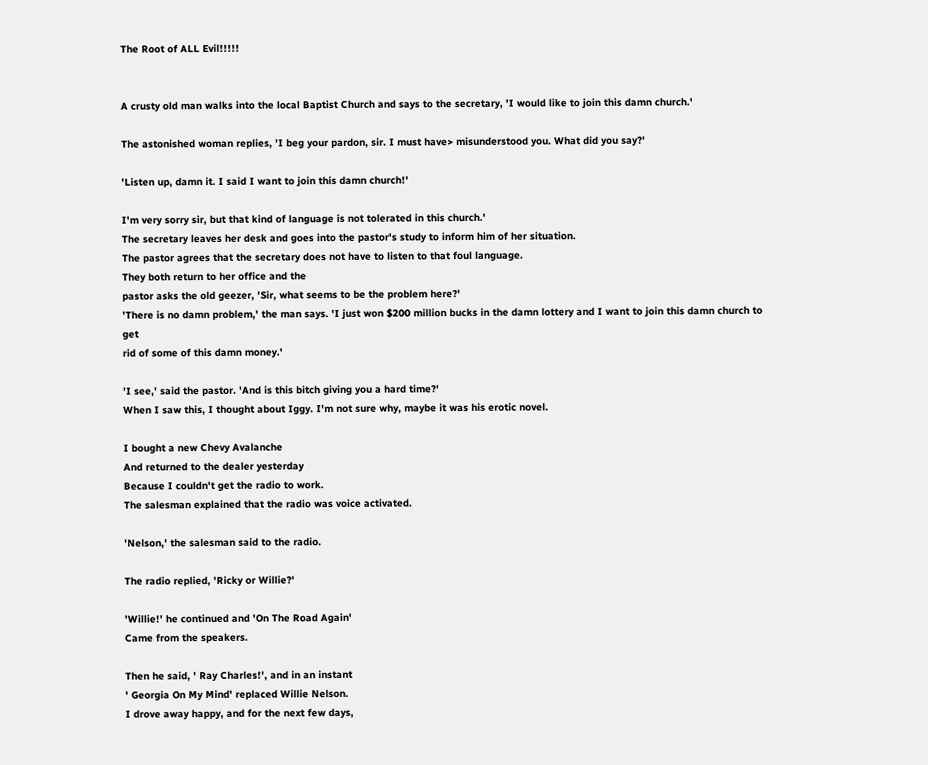The Root of ALL Evil!!!!!


A crusty old man walks into the local Baptist Church and says to the secretary, 'I would like to join this damn church.'

The astonished woman replies, 'I beg your pardon, sir. I must have> misunderstood you. What did you say?'

'Listen up, damn it. I said I want to join this damn church!'

I'm very sorry sir, but that kind of language is not tolerated in this church.'
The secretary leaves her desk and goes into the pastor's study to inform him of her situation.
The pastor agrees that the secretary does not have to listen to that foul language.
They both return to her office and the
pastor asks the old geezer, 'Sir, what seems to be the problem here?'
'There is no damn problem,' the man says. 'I just won $200 million bucks in the damn lottery and I want to join this damn church to get
rid of some of this damn money.'

'I see,' said the pastor. 'And is this bitch giving you a hard time?'
When I saw this, I thought about Iggy. I'm not sure why, maybe it was his erotic novel.

I bought a new Chevy Avalanche
And returned to the dealer yesterday
Because I couldn't get the radio to work.
The salesman explained that the radio was voice activated.

'Nelson,' the salesman said to the radio.

The radio replied, 'Ricky or Willie?'

'Willie!' he continued and 'On The Road Again'
Came from the speakers.

Then he said, ' Ray Charles!', and in an instant
' Georgia On My Mind' replaced Willie Nelson.
I drove away happy, and for the next few days,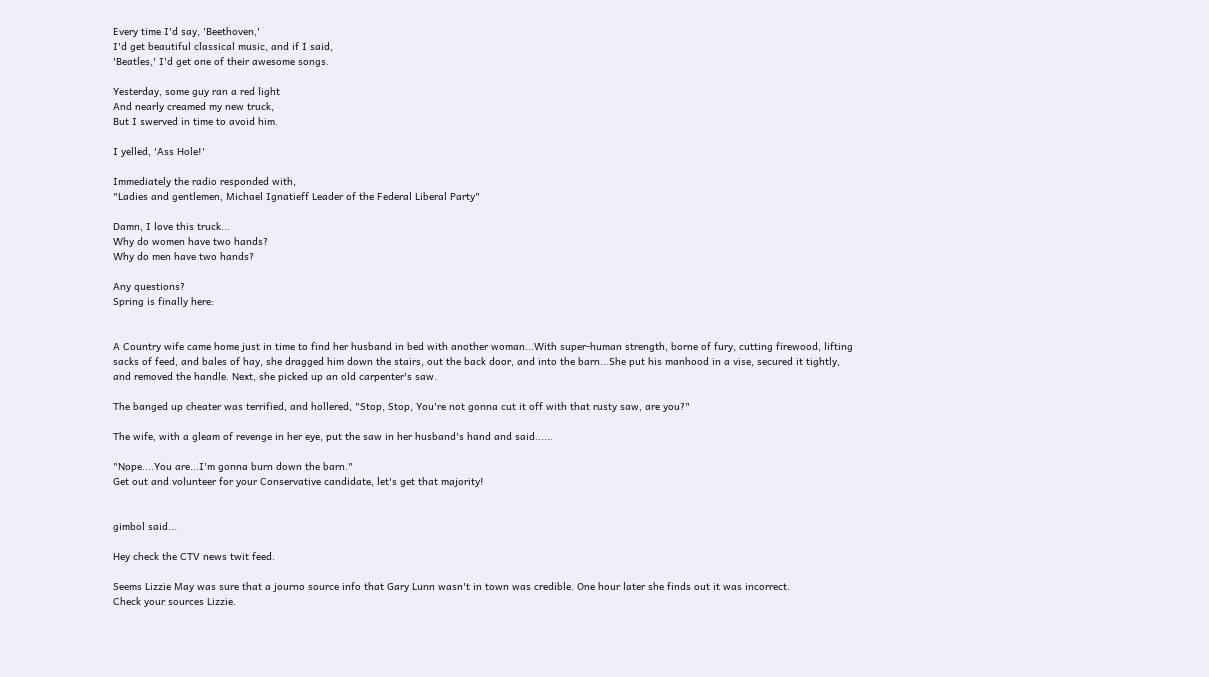Every time I'd say, 'Beethoven,'
I'd get beautiful classical music, and if I said,
'Beatles,' I'd get one of their awesome songs.

Yesterday, some guy ran a red light
And nearly creamed my new truck,
But I swerved in time to avoid him.

I yelled, 'Ass Hole!'

Immediately the radio responded with,
"Ladies and gentlemen, Michael Ignatieff Leader of the Federal Liberal Party"

Damn, I love this truck...
Why do women have two hands?
Why do men have two hands?

Any questions?
Spring is finally here:


A Country wife came home just in time to find her husband in bed with another woman...With super-human strength, borne of fury, cutting firewood, lifting sacks of feed, and bales of hay, she dragged him down the stairs, out the back door, and into the barn...She put his manhood in a vise, secured it tightly, and removed the handle. Next, she picked up an old carpenter's saw.

The banged up cheater was terrified, and hollered, "Stop, Stop, You're not gonna cut it off with that rusty saw, are you?"

The wife, with a gleam of revenge in her eye, put the saw in her husband's hand and said......

"Nope....You are...I'm gonna burn down the barn."
Get out and volunteer for your Conservative candidate, let's get that majority!


gimbol said...

Hey check the CTV news twit feed.

Seems Lizzie May was sure that a journo source info that Gary Lunn wasn't in town was credible. One hour later she finds out it was incorrect.
Check your sources Lizzie.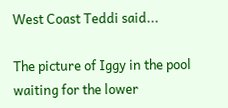West Coast Teddi said...

The picture of Iggy in the pool waiting for the lower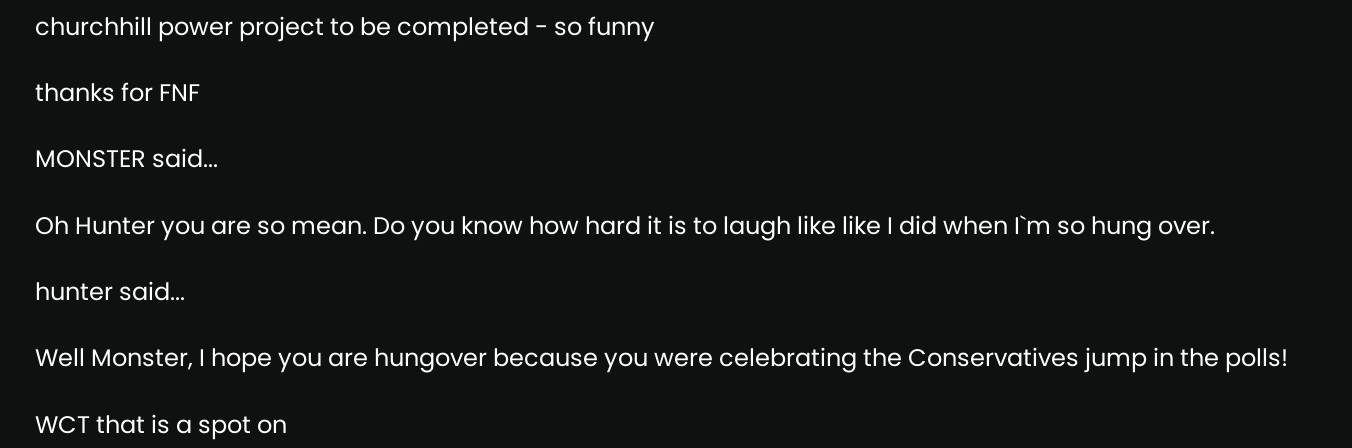churchhill power project to be completed - so funny

thanks for FNF

MONSTER said...

Oh Hunter you are so mean. Do you know how hard it is to laugh like like I did when I`m so hung over.

hunter said...

Well Monster, I hope you are hungover because you were celebrating the Conservatives jump in the polls!

WCT that is a spot on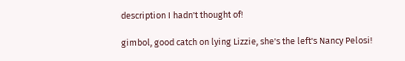description I hadn't thought of!

gimbol, good catch on lying Lizzie, she's the left's Nancy Pelosi!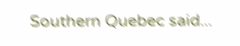Southern Quebec said...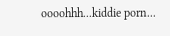oooohhh...kiddie porn...